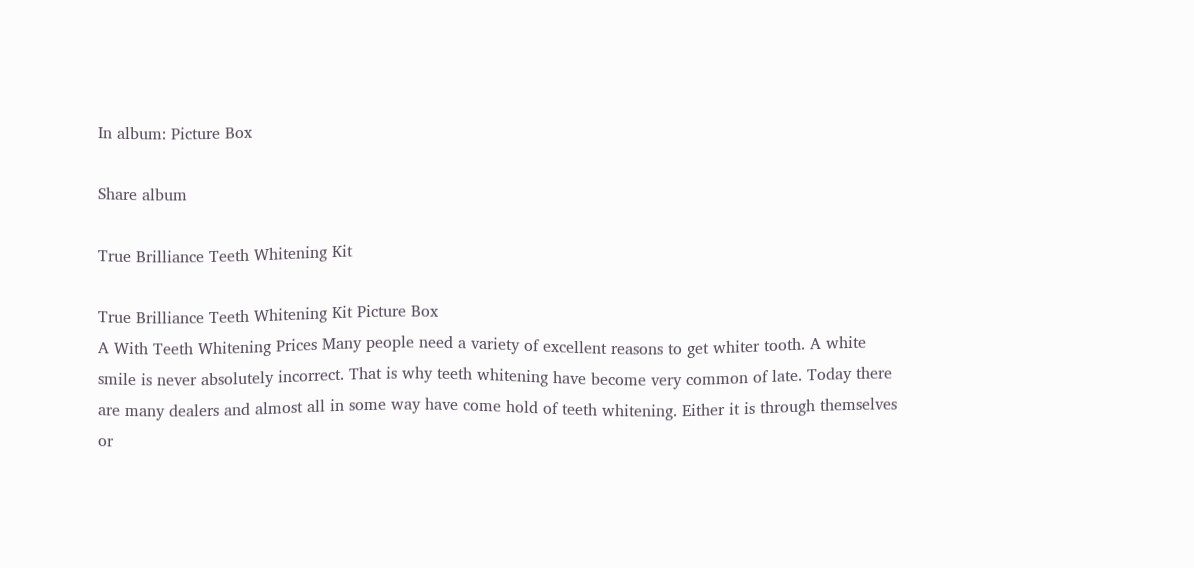In album: Picture Box

Share album

True Brilliance Teeth Whitening Kit

True Brilliance Teeth Whitening Kit Picture Box
A With Teeth Whitening Prices Many people need a variety of excellent reasons to get whiter tooth. A white smile is never absolutely incorrect. That is why teeth whitening have become very common of late. Today there are many dealers and almost all in some way have come hold of teeth whitening. Either it is through themselves or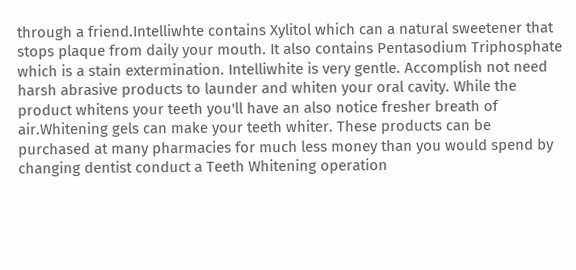through a friend.Intelliwhte contains Xylitol which can a natural sweetener that stops plaque from daily your mouth. It also contains Pentasodium Triphosphate which is a stain extermination. Intelliwhite is very gentle. Accomplish not need harsh abrasive products to launder and whiten your oral cavity. While the product whitens your teeth you'll have an also notice fresher breath of air.Whitening gels can make your teeth whiter. These products can be purchased at many pharmacies for much less money than you would spend by changing dentist conduct a Teeth Whitening operation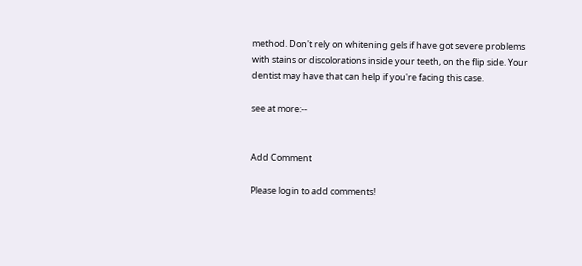method. Don't rely on whitening gels if have got severe problems with stains or discolorations inside your teeth, on the flip side. Your dentist may have that can help if you're facing this case.

see at more:--


Add Comment

Please login to add comments!